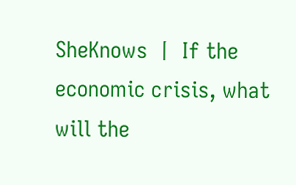SheKnows 丨 If the economic crisis, what will the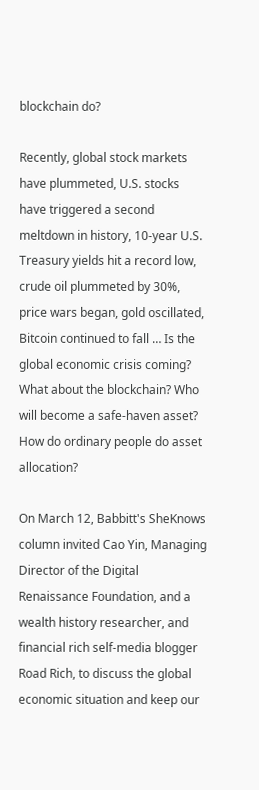blockchain do?

Recently, global stock markets have plummeted, U.S. stocks have triggered a second meltdown in history, 10-year U.S. Treasury yields hit a record low, crude oil plummeted by 30%, price wars began, gold oscillated, Bitcoin continued to fall … Is the global economic crisis coming? What about the blockchain? Who will become a safe-haven asset? How do ordinary people do asset allocation?

On March 12, Babbitt's SheKnows column invited Cao Yin, Managing Director of the Digital Renaissance Foundation, and a wealth history researcher, and financial rich self-media blogger Road Rich, to discuss the global economic situation and keep our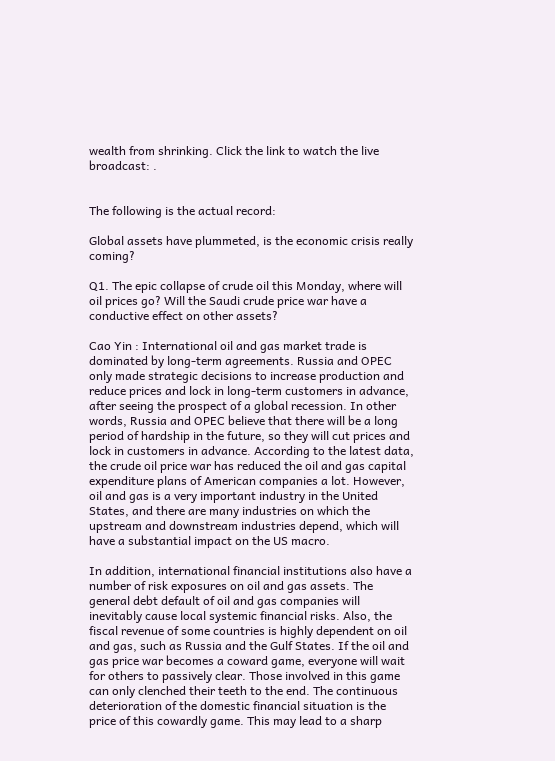wealth from shrinking. Click the link to watch the live broadcast: .


The following is the actual record:

Global assets have plummeted, is the economic crisis really coming?

Q1. The epic collapse of crude oil this Monday, where will oil prices go? Will the Saudi crude price war have a conductive effect on other assets?

Cao Yin : International oil and gas market trade is dominated by long-term agreements. Russia and OPEC only made strategic decisions to increase production and reduce prices and lock in long-term customers in advance, after seeing the prospect of a global recession. In other words, Russia and OPEC believe that there will be a long period of hardship in the future, so they will cut prices and lock in customers in advance. According to the latest data, the crude oil price war has reduced the oil and gas capital expenditure plans of American companies a lot. However, oil and gas is a very important industry in the United States, and there are many industries on which the upstream and downstream industries depend, which will have a substantial impact on the US macro.

In addition, international financial institutions also have a number of risk exposures on oil and gas assets. The general debt default of oil and gas companies will inevitably cause local systemic financial risks. Also, the fiscal revenue of some countries is highly dependent on oil and gas, such as Russia and the Gulf States. If the oil and gas price war becomes a coward game, everyone will wait for others to passively clear. Those involved in this game can only clenched their teeth to the end. The continuous deterioration of the domestic financial situation is the price of this cowardly game. This may lead to a sharp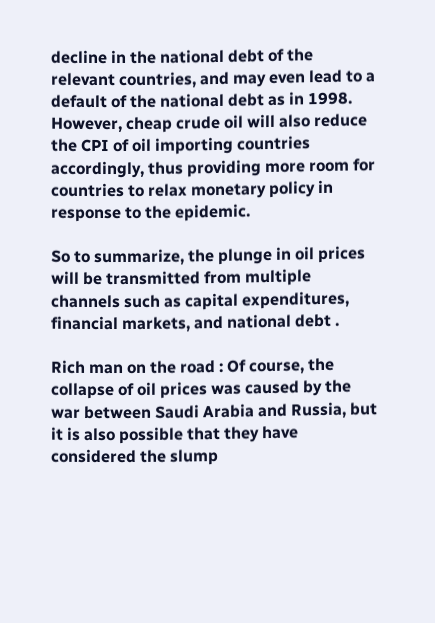decline in the national debt of the relevant countries, and may even lead to a default of the national debt as in 1998. However, cheap crude oil will also reduce the CPI of oil importing countries accordingly, thus providing more room for countries to relax monetary policy in response to the epidemic.

So to summarize, the plunge in oil prices will be transmitted from multiple channels such as capital expenditures, financial markets, and national debt .

Rich man on the road : Of course, the collapse of oil prices was caused by the war between Saudi Arabia and Russia, but it is also possible that they have considered the slump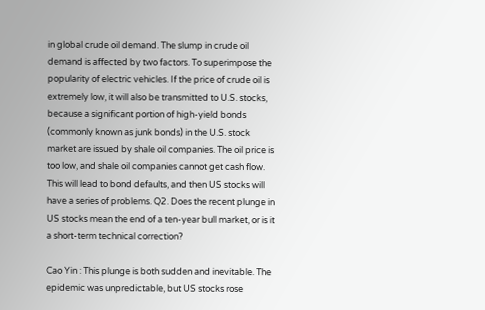in global crude oil demand. The slump in crude oil demand is affected by two factors. To superimpose the popularity of electric vehicles. If the price of crude oil is extremely low, it will also be transmitted to U.S. stocks, because a significant portion of high-yield bonds (commonly known as junk bonds) in the U.S. stock market are issued by shale oil companies. The oil price is too low, and shale oil companies cannot get cash flow. This will lead to bond defaults, and then US stocks will have a series of problems. Q2. Does the recent plunge in US stocks mean the end of a ten-year bull market, or is it a short-term technical correction?

Cao Yin : This plunge is both sudden and inevitable. The epidemic was unpredictable, but US stocks rose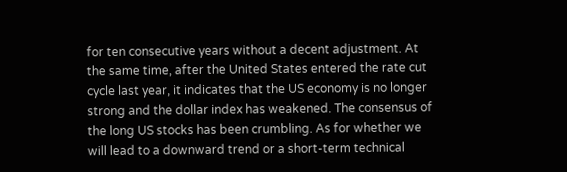for ten consecutive years without a decent adjustment. At the same time, after the United States entered the rate cut cycle last year, it indicates that the US economy is no longer strong and the dollar index has weakened. The consensus of the long US stocks has been crumbling. As for whether we will lead to a downward trend or a short-term technical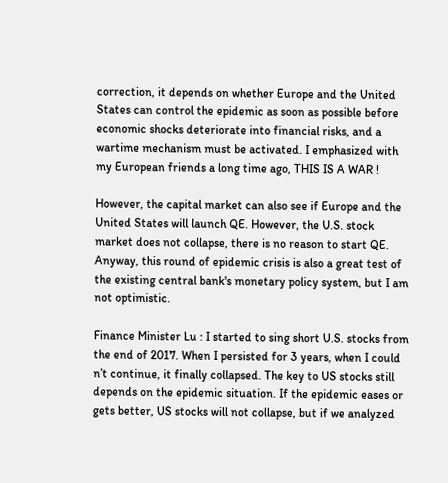correction, it depends on whether Europe and the United States can control the epidemic as soon as possible before economic shocks deteriorate into financial risks, and a wartime mechanism must be activated. I emphasized with my European friends a long time ago, THIS IS A WAR !

However, the capital market can also see if Europe and the United States will launch QE. However, the U.S. stock market does not collapse, there is no reason to start QE. Anyway, this round of epidemic crisis is also a great test of the existing central bank's monetary policy system, but I am not optimistic.

Finance Minister Lu : I started to sing short U.S. stocks from the end of 2017. When I persisted for 3 years, when I could n’t continue, it finally collapsed. The key to US stocks still depends on the epidemic situation. If the epidemic eases or gets better, US stocks will not collapse, but if we analyzed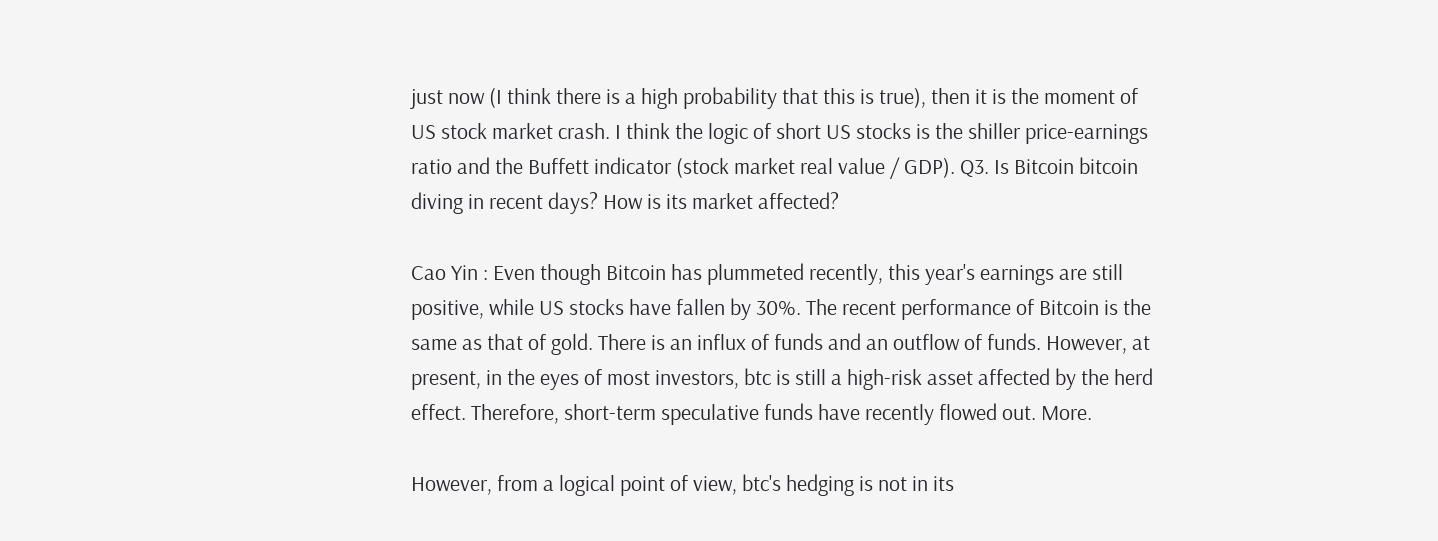just now (I think there is a high probability that this is true), then it is the moment of US stock market crash. I think the logic of short US stocks is the shiller price-earnings ratio and the Buffett indicator (stock market real value / GDP). Q3. Is Bitcoin bitcoin diving in recent days? How is its market affected?

Cao Yin : Even though Bitcoin has plummeted recently, this year's earnings are still positive, while US stocks have fallen by 30%. The recent performance of Bitcoin is the same as that of gold. There is an influx of funds and an outflow of funds. However, at present, in the eyes of most investors, btc is still a high-risk asset affected by the herd effect. Therefore, short-term speculative funds have recently flowed out. More.

However, from a logical point of view, btc's hedging is not in its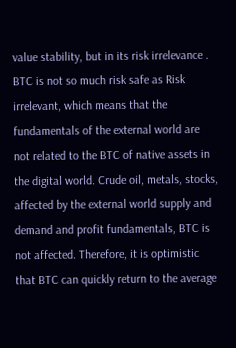value stability, but in its risk irrelevance . BTC is not so much risk safe as Risk irrelevant, which means that the fundamentals of the external world are not related to the BTC of native assets in the digital world. Crude oil, metals, stocks, affected by the external world supply and demand and profit fundamentals, BTC is not affected. Therefore, it is optimistic that BTC can quickly return to the average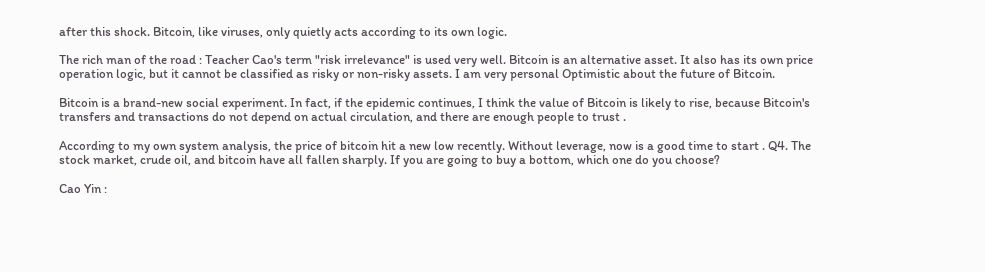after this shock. Bitcoin, like viruses, only quietly acts according to its own logic.

The rich man of the road : Teacher Cao's term "risk irrelevance" is used very well. Bitcoin is an alternative asset. It also has its own price operation logic, but it cannot be classified as risky or non-risky assets. I am very personal Optimistic about the future of Bitcoin.

Bitcoin is a brand-new social experiment. In fact, if the epidemic continues, I think the value of Bitcoin is likely to rise, because Bitcoin's transfers and transactions do not depend on actual circulation, and there are enough people to trust .

According to my own system analysis, the price of bitcoin hit a new low recently. Without leverage, now is a good time to start . Q4. The stock market, crude oil, and bitcoin have all fallen sharply. If you are going to buy a bottom, which one do you choose?

Cao Yin :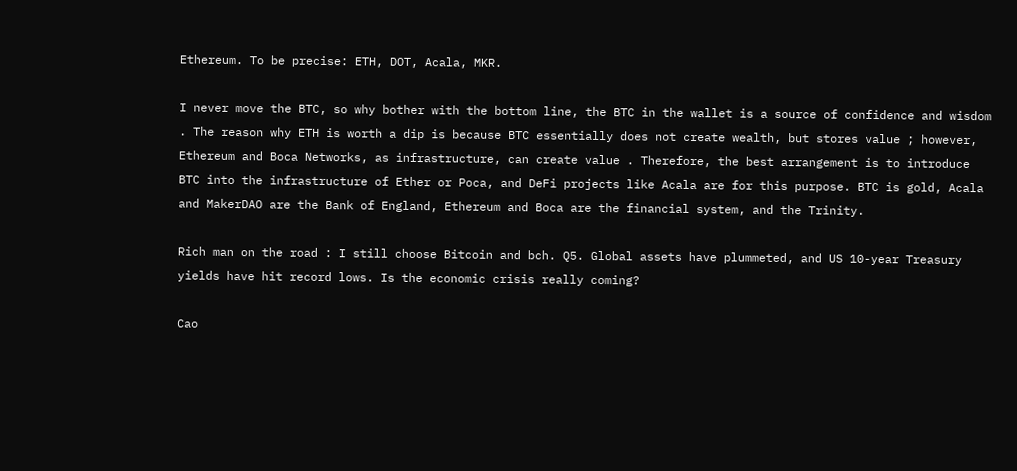Ethereum. To be precise: ETH, DOT, Acala, MKR.

I never move the BTC, so why bother with the bottom line, the BTC in the wallet is a source of confidence and wisdom . The reason why ETH is worth a dip is because BTC essentially does not create wealth, but stores value ; however, Ethereum and Boca Networks, as infrastructure, can create value . Therefore, the best arrangement is to introduce BTC into the infrastructure of Ether or Poca, and DeFi projects like Acala are for this purpose. BTC is gold, Acala and MakerDAO are the Bank of England, Ethereum and Boca are the financial system, and the Trinity.

Rich man on the road : I still choose Bitcoin and bch. Q5. Global assets have plummeted, and US 10-year Treasury yields have hit record lows. Is the economic crisis really coming?

Cao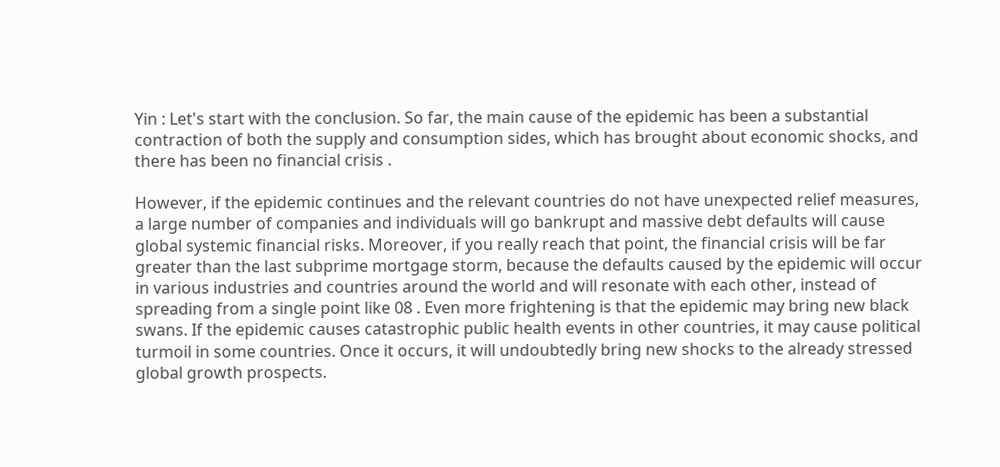Yin : Let's start with the conclusion. So far, the main cause of the epidemic has been a substantial contraction of both the supply and consumption sides, which has brought about economic shocks, and there has been no financial crisis .

However, if the epidemic continues and the relevant countries do not have unexpected relief measures, a large number of companies and individuals will go bankrupt and massive debt defaults will cause global systemic financial risks. Moreover, if you really reach that point, the financial crisis will be far greater than the last subprime mortgage storm, because the defaults caused by the epidemic will occur in various industries and countries around the world and will resonate with each other, instead of spreading from a single point like 08 . Even more frightening is that the epidemic may bring new black swans. If the epidemic causes catastrophic public health events in other countries, it may cause political turmoil in some countries. Once it occurs, it will undoubtedly bring new shocks to the already stressed global growth prospects.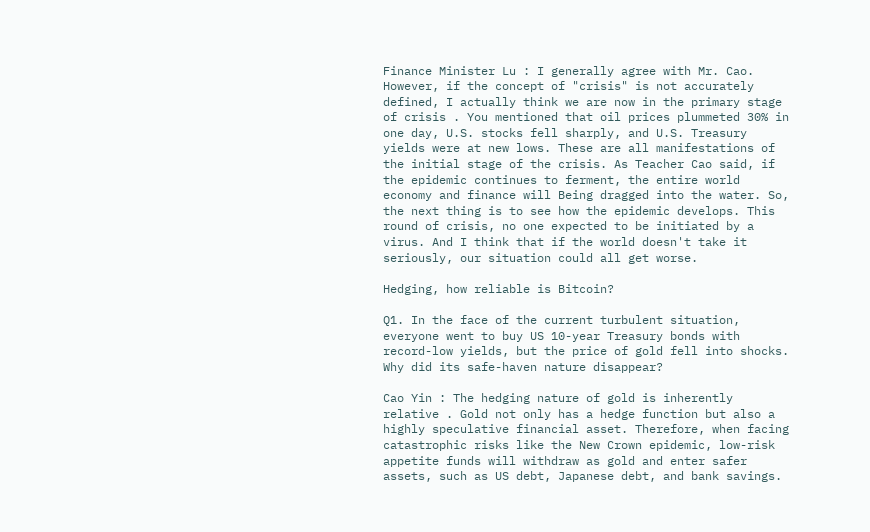Finance Minister Lu : I generally agree with Mr. Cao. However, if the concept of "crisis" is not accurately defined, I actually think we are now in the primary stage of crisis . You mentioned that oil prices plummeted 30% in one day, U.S. stocks fell sharply, and U.S. Treasury yields were at new lows. These are all manifestations of the initial stage of the crisis. As Teacher Cao said, if the epidemic continues to ferment, the entire world economy and finance will Being dragged into the water. So, the next thing is to see how the epidemic develops. This round of crisis, no one expected to be initiated by a virus. And I think that if the world doesn't take it seriously, our situation could all get worse.

Hedging, how reliable is Bitcoin?

Q1. In the face of the current turbulent situation, everyone went to buy US 10-year Treasury bonds with record-low yields, but the price of gold fell into shocks. Why did its safe-haven nature disappear?

Cao Yin : The hedging nature of gold is inherently relative . Gold not only has a hedge function but also a highly speculative financial asset. Therefore, when facing catastrophic risks like the New Crown epidemic, low-risk appetite funds will withdraw as gold and enter safer assets, such as US debt, Japanese debt, and bank savings.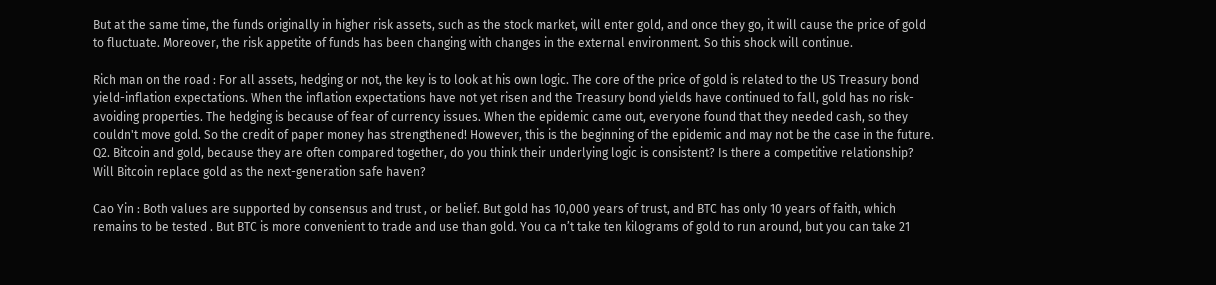But at the same time, the funds originally in higher risk assets, such as the stock market, will enter gold, and once they go, it will cause the price of gold to fluctuate. Moreover, the risk appetite of funds has been changing with changes in the external environment. So this shock will continue.

Rich man on the road : For all assets, hedging or not, the key is to look at his own logic. The core of the price of gold is related to the US Treasury bond yield-inflation expectations. When the inflation expectations have not yet risen and the Treasury bond yields have continued to fall, gold has no risk-avoiding properties. The hedging is because of fear of currency issues. When the epidemic came out, everyone found that they needed cash, so they couldn't move gold. So the credit of paper money has strengthened! However, this is the beginning of the epidemic and may not be the case in the future. Q2. Bitcoin and gold, because they are often compared together, do you think their underlying logic is consistent? Is there a competitive relationship? Will Bitcoin replace gold as the next-generation safe haven?

Cao Yin : Both values are supported by consensus and trust , or belief. But gold has 10,000 years of trust, and BTC has only 10 years of faith, which remains to be tested . But BTC is more convenient to trade and use than gold. You ca n’t take ten kilograms of gold to run around, but you can take 21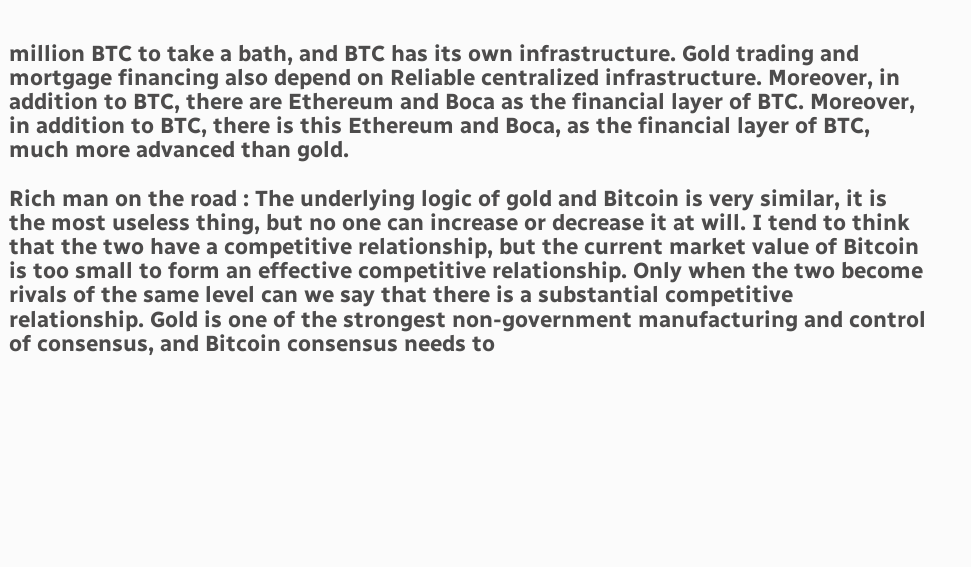million BTC to take a bath, and BTC has its own infrastructure. Gold trading and mortgage financing also depend on Reliable centralized infrastructure. Moreover, in addition to BTC, there are Ethereum and Boca as the financial layer of BTC. Moreover, in addition to BTC, there is this Ethereum and Boca, as the financial layer of BTC, much more advanced than gold.

Rich man on the road : The underlying logic of gold and Bitcoin is very similar, it is the most useless thing, but no one can increase or decrease it at will. I tend to think that the two have a competitive relationship, but the current market value of Bitcoin is too small to form an effective competitive relationship. Only when the two become rivals of the same level can we say that there is a substantial competitive relationship. Gold is one of the strongest non-government manufacturing and control of consensus, and Bitcoin consensus needs to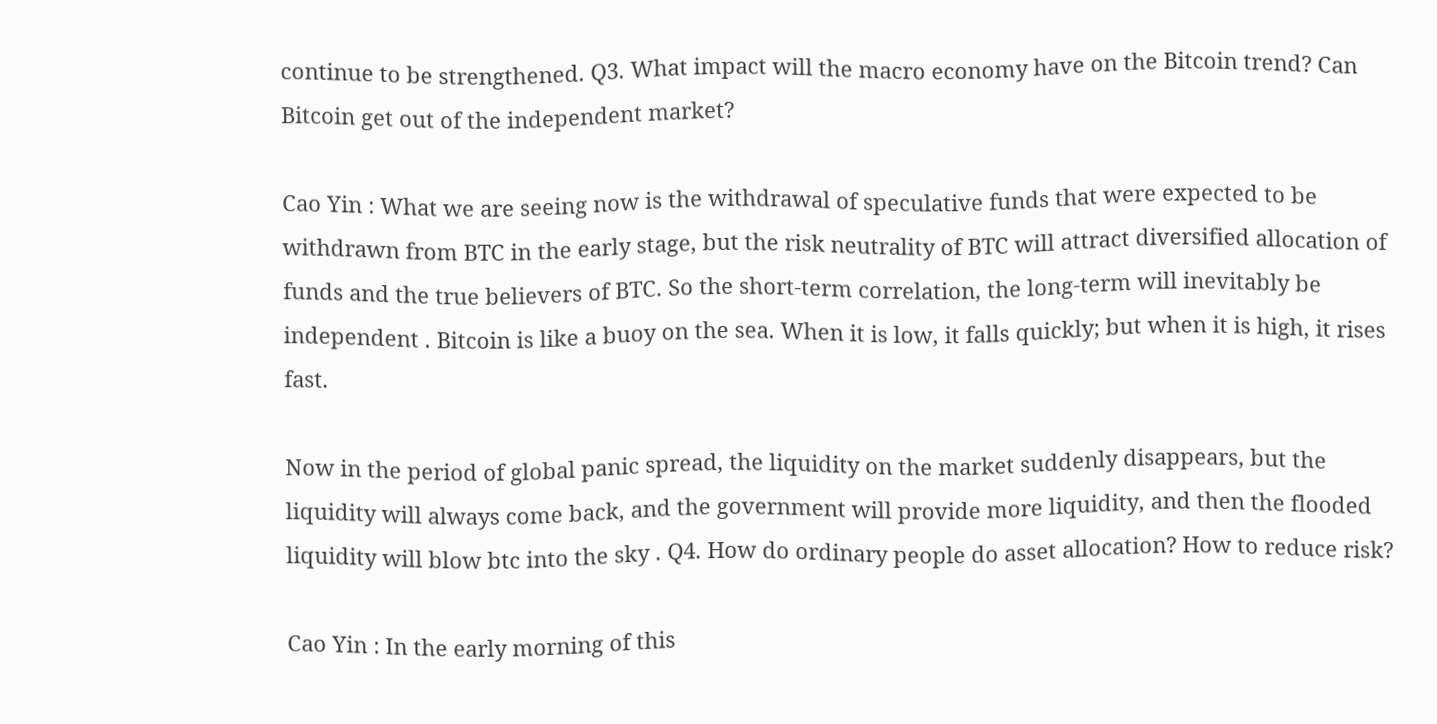continue to be strengthened. Q3. What impact will the macro economy have on the Bitcoin trend? Can Bitcoin get out of the independent market?

Cao Yin : What we are seeing now is the withdrawal of speculative funds that were expected to be withdrawn from BTC in the early stage, but the risk neutrality of BTC will attract diversified allocation of funds and the true believers of BTC. So the short-term correlation, the long-term will inevitably be independent . Bitcoin is like a buoy on the sea. When it is low, it falls quickly; but when it is high, it rises fast.

Now in the period of global panic spread, the liquidity on the market suddenly disappears, but the liquidity will always come back, and the government will provide more liquidity, and then the flooded liquidity will blow btc into the sky . Q4. How do ordinary people do asset allocation? How to reduce risk?

Cao Yin : In the early morning of this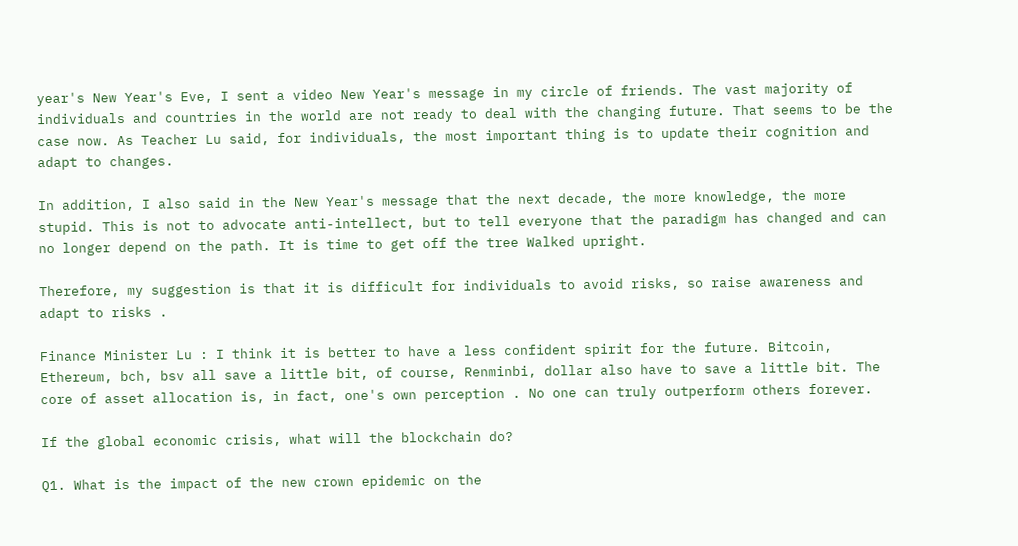year's New Year's Eve, I sent a video New Year's message in my circle of friends. The vast majority of individuals and countries in the world are not ready to deal with the changing future. That seems to be the case now. As Teacher Lu said, for individuals, the most important thing is to update their cognition and adapt to changes.

In addition, I also said in the New Year's message that the next decade, the more knowledge, the more stupid. This is not to advocate anti-intellect, but to tell everyone that the paradigm has changed and can no longer depend on the path. It is time to get off the tree Walked upright.

Therefore, my suggestion is that it is difficult for individuals to avoid risks, so raise awareness and adapt to risks .

Finance Minister Lu : I think it is better to have a less confident spirit for the future. Bitcoin, Ethereum, bch, bsv all save a little bit, of course, Renminbi, dollar also have to save a little bit. The core of asset allocation is, in fact, one's own perception . No one can truly outperform others forever.

If the global economic crisis, what will the blockchain do?

Q1. What is the impact of the new crown epidemic on the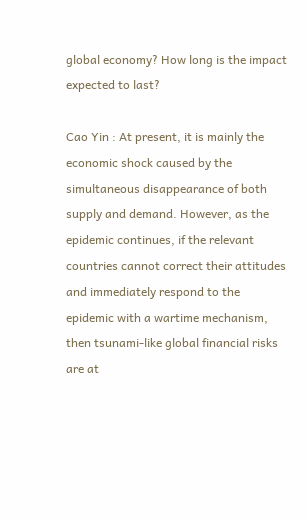global economy? How long is the impact expected to last?

Cao Yin : At present, it is mainly the economic shock caused by the simultaneous disappearance of both supply and demand. However, as the epidemic continues, if the relevant countries cannot correct their attitudes and immediately respond to the epidemic with a wartime mechanism, then tsunami-like global financial risks are at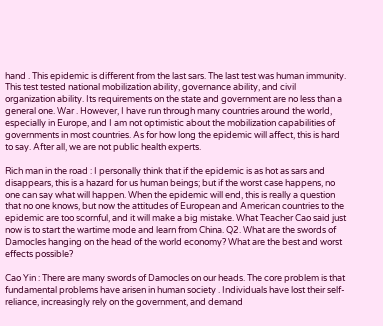hand . This epidemic is different from the last sars. The last test was human immunity. This test tested national mobilization ability, governance ability, and civil organization ability. Its requirements on the state and government are no less than a general one. War . However, I have run through many countries around the world, especially in Europe, and I am not optimistic about the mobilization capabilities of governments in most countries. As for how long the epidemic will affect, this is hard to say. After all, we are not public health experts.

Rich man in the road : I personally think that if the epidemic is as hot as sars and disappears, this is a hazard for us human beings; but if the worst case happens, no one can say what will happen. When the epidemic will end, this is really a question that no one knows, but now the attitudes of European and American countries to the epidemic are too scornful, and it will make a big mistake. What Teacher Cao said just now is to start the wartime mode and learn from China. Q2. What are the swords of Damocles hanging on the head of the world economy? What are the best and worst effects possible?

Cao Yin : There are many swords of Damocles on our heads. The core problem is that fundamental problems have arisen in human society . Individuals have lost their self-reliance, increasingly rely on the government, and demand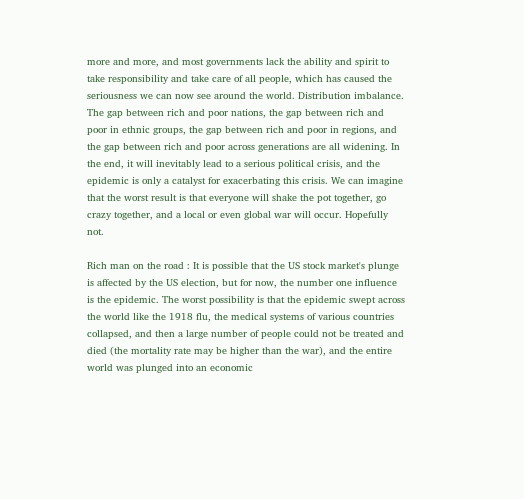more and more, and most governments lack the ability and spirit to take responsibility and take care of all people, which has caused the seriousness we can now see around the world. Distribution imbalance. The gap between rich and poor nations, the gap between rich and poor in ethnic groups, the gap between rich and poor in regions, and the gap between rich and poor across generations are all widening. In the end, it will inevitably lead to a serious political crisis, and the epidemic is only a catalyst for exacerbating this crisis. We can imagine that the worst result is that everyone will shake the pot together, go crazy together, and a local or even global war will occur. Hopefully not.

Rich man on the road : It is possible that the US stock market's plunge is affected by the US election, but for now, the number one influence is the epidemic. The worst possibility is that the epidemic swept across the world like the 1918 flu, the medical systems of various countries collapsed, and then a large number of people could not be treated and died (the mortality rate may be higher than the war), and the entire world was plunged into an economic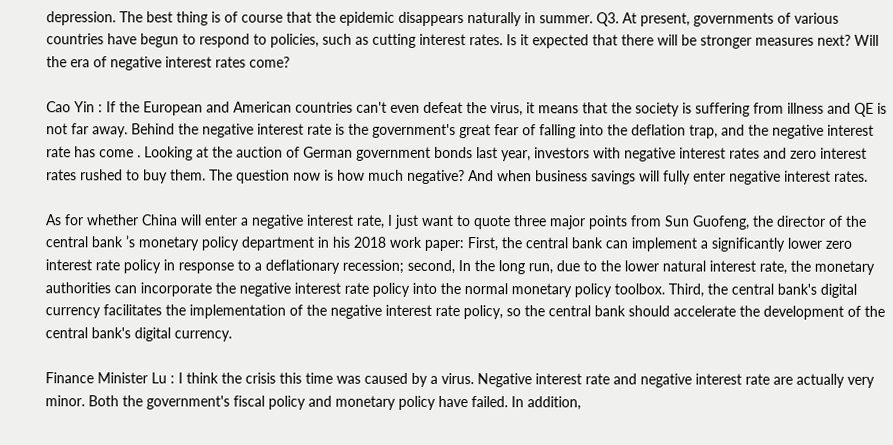depression. The best thing is of course that the epidemic disappears naturally in summer. Q3. At present, governments of various countries have begun to respond to policies, such as cutting interest rates. Is it expected that there will be stronger measures next? Will the era of negative interest rates come?

Cao Yin : If the European and American countries can't even defeat the virus, it means that the society is suffering from illness and QE is not far away. Behind the negative interest rate is the government's great fear of falling into the deflation trap, and the negative interest rate has come . Looking at the auction of German government bonds last year, investors with negative interest rates and zero interest rates rushed to buy them. The question now is how much negative? And when business savings will fully enter negative interest rates.

As for whether China will enter a negative interest rate, I just want to quote three major points from Sun Guofeng, the director of the central bank ’s monetary policy department in his 2018 work paper: First, the central bank can implement a significantly lower zero interest rate policy in response to a deflationary recession; second, In the long run, due to the lower natural interest rate, the monetary authorities can incorporate the negative interest rate policy into the normal monetary policy toolbox. Third, the central bank's digital currency facilitates the implementation of the negative interest rate policy, so the central bank should accelerate the development of the central bank's digital currency.

Finance Minister Lu : I think the crisis this time was caused by a virus. Negative interest rate and negative interest rate are actually very minor. Both the government's fiscal policy and monetary policy have failed. In addition,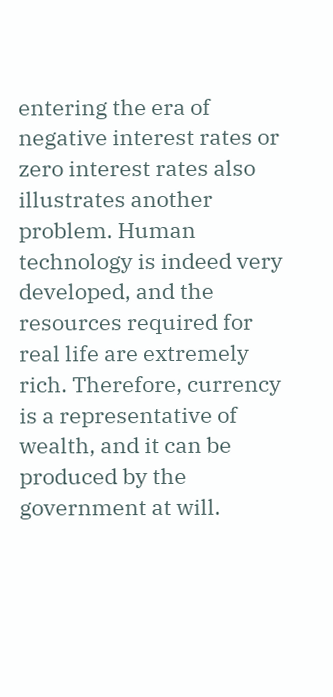entering the era of negative interest rates or zero interest rates also illustrates another problem. Human technology is indeed very developed, and the resources required for real life are extremely rich. Therefore, currency is a representative of wealth, and it can be produced by the government at will.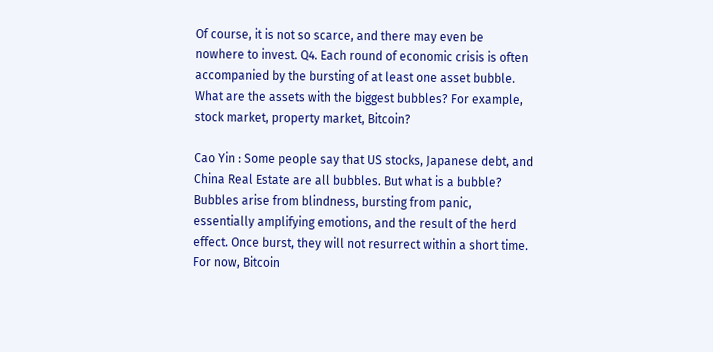Of course, it is not so scarce, and there may even be nowhere to invest. Q4. Each round of economic crisis is often accompanied by the bursting of at least one asset bubble. What are the assets with the biggest bubbles? For example, stock market, property market, Bitcoin?

Cao Yin : Some people say that US stocks, Japanese debt, and China Real Estate are all bubbles. But what is a bubble? Bubbles arise from blindness, bursting from panic, essentially amplifying emotions, and the result of the herd effect. Once burst, they will not resurrect within a short time. For now, Bitcoin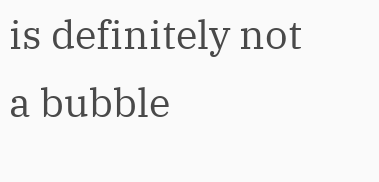is definitely not a bubble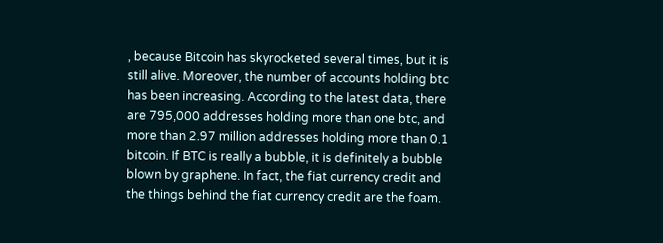, because Bitcoin has skyrocketed several times, but it is still alive. Moreover, the number of accounts holding btc has been increasing. According to the latest data, there are 795,000 addresses holding more than one btc, and more than 2.97 million addresses holding more than 0.1 bitcoin. If BTC is really a bubble, it is definitely a bubble blown by graphene. In fact, the fiat currency credit and the things behind the fiat currency credit are the foam.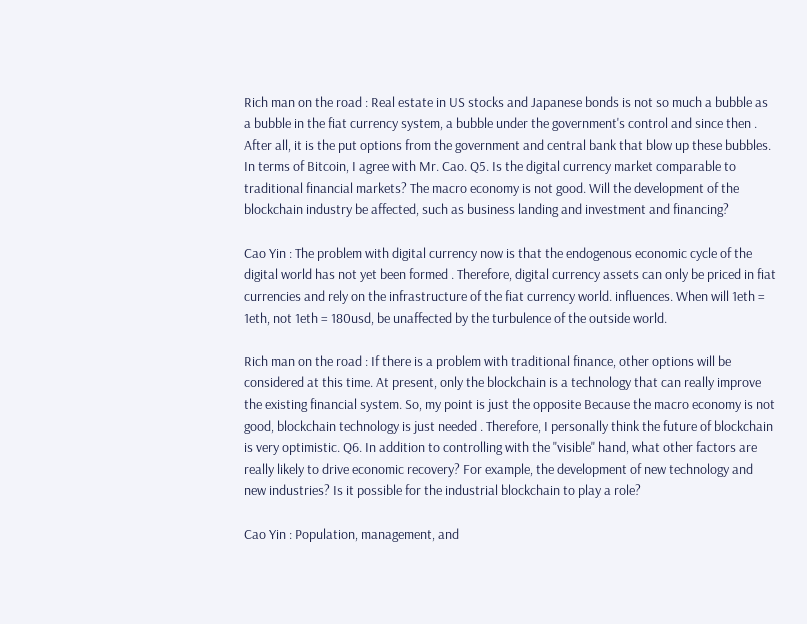Rich man on the road : Real estate in US stocks and Japanese bonds is not so much a bubble as a bubble in the fiat currency system, a bubble under the government's control and since then . After all, it is the put options from the government and central bank that blow up these bubbles. In terms of Bitcoin, I agree with Mr. Cao. Q5. Is the digital currency market comparable to traditional financial markets? The macro economy is not good. Will the development of the blockchain industry be affected, such as business landing and investment and financing?

Cao Yin : The problem with digital currency now is that the endogenous economic cycle of the digital world has not yet been formed . Therefore, digital currency assets can only be priced in fiat currencies and rely on the infrastructure of the fiat currency world. influences. When will 1eth = 1eth, not 1eth = 180usd, be unaffected by the turbulence of the outside world.

Rich man on the road : If there is a problem with traditional finance, other options will be considered at this time. At present, only the blockchain is a technology that can really improve the existing financial system. So, my point is just the opposite Because the macro economy is not good, blockchain technology is just needed . Therefore, I personally think the future of blockchain is very optimistic. Q6. In addition to controlling with the "visible" hand, what other factors are really likely to drive economic recovery? For example, the development of new technology and new industries? Is it possible for the industrial blockchain to play a role?

Cao Yin : Population, management, and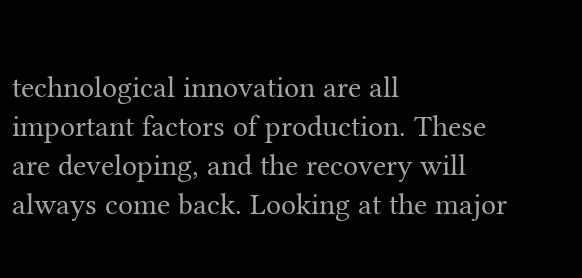technological innovation are all important factors of production. These are developing, and the recovery will always come back. Looking at the major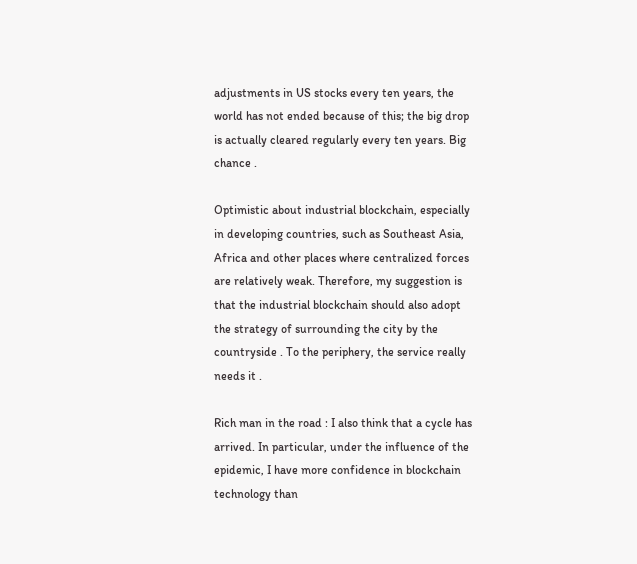adjustments in US stocks every ten years, the world has not ended because of this; the big drop is actually cleared regularly every ten years. Big chance .

Optimistic about industrial blockchain, especially in developing countries, such as Southeast Asia, Africa and other places where centralized forces are relatively weak. Therefore, my suggestion is that the industrial blockchain should also adopt the strategy of surrounding the city by the countryside . To the periphery, the service really needs it .

Rich man in the road : I also think that a cycle has arrived. In particular, under the influence of the epidemic, I have more confidence in blockchain technology than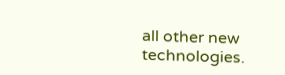all other new technologies.